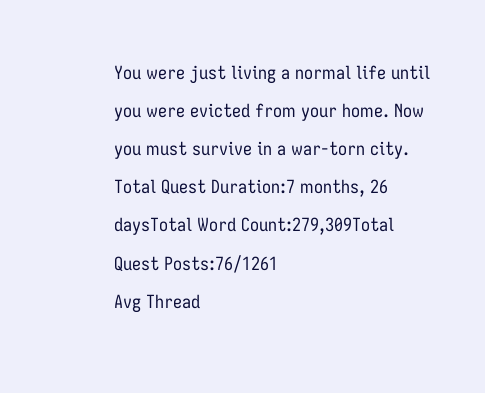You were just living a normal life until you were evicted from your home. Now you must survive in a war-torn city.
Total Quest Duration:7 months, 26 daysTotal Word Count:279,309Total Quest Posts:76/1261
Avg Thread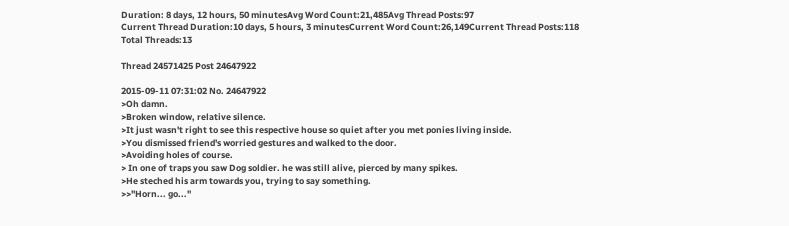Duration: 8 days, 12 hours, 50 minutesAvg Word Count:21,485Avg Thread Posts:97
Current Thread Duration:10 days, 5 hours, 3 minutesCurrent Word Count:26,149Current Thread Posts:118
Total Threads:13

Thread 24571425 Post 24647922

2015-09-11 07:31:02 No. 24647922
>Oh damn.
>Broken window, relative silence.
>It just wasn't right to see this respective house so quiet after you met ponies living inside.
>You dismissed friend's worried gestures and walked to the door.
>Avoiding holes of course.
> In one of traps you saw Dog soldier. he was still alive, pierced by many spikes.
>He steched his arm towards you, trying to say something.
>>"Horn... go..."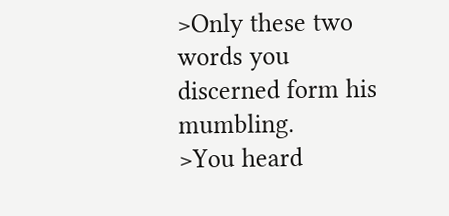>Only these two words you discerned form his mumbling.
>You heard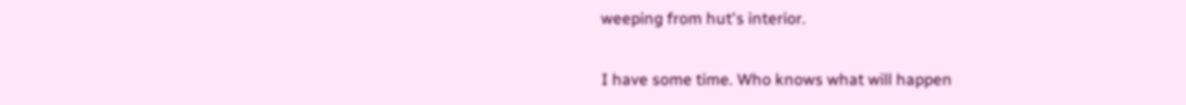weeping from hut's interior.

I have some time. Who knows what will happen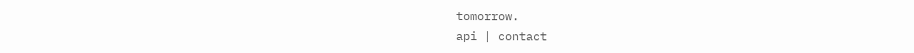tomorrow.
api | contact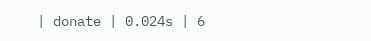| donate | 0.024s | 6